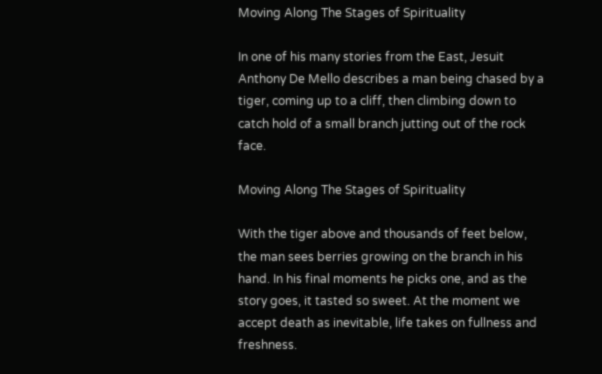Moving Along The Stages of Spirituality

In one of his many stories from the East, Jesuit Anthony De Mello describes a man being chased by a tiger, coming up to a cliff, then climbing down to catch hold of a small branch jutting out of the rock face.

Moving Along The Stages of Spirituality

With the tiger above and thousands of feet below, the man sees berries growing on the branch in his hand. In his final moments he picks one, and as the story goes, it tasted so sweet. At the moment we accept death as inevitable, life takes on fullness and freshness.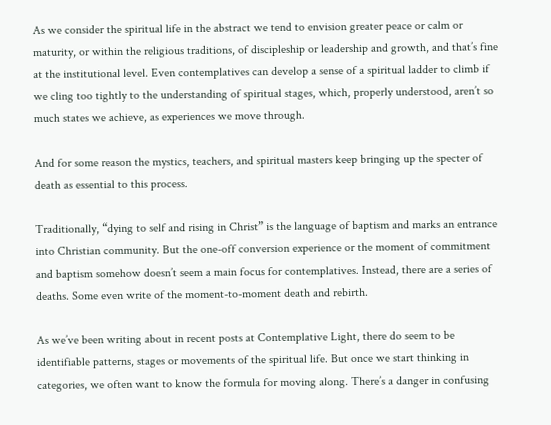As we consider the spiritual life in the abstract we tend to envision greater peace or calm or maturity, or within the religious traditions, of discipleship or leadership and growth, and that’s fine at the institutional level. Even contemplatives can develop a sense of a spiritual ladder to climb if we cling too tightly to the understanding of spiritual stages, which, properly understood, aren’t so much states we achieve, as experiences we move through.

And for some reason the mystics, teachers, and spiritual masters keep bringing up the specter of death as essential to this process.

Traditionally, “dying to self and rising in Christ” is the language of baptism and marks an entrance into Christian community. But the one-off conversion experience or the moment of commitment and baptism somehow doesn’t seem a main focus for contemplatives. Instead, there are a series of deaths. Some even write of the moment-to-moment death and rebirth.

As we’ve been writing about in recent posts at Contemplative Light, there do seem to be identifiable patterns, stages or movements of the spiritual life. But once we start thinking in categories, we often want to know the formula for moving along. There’s a danger in confusing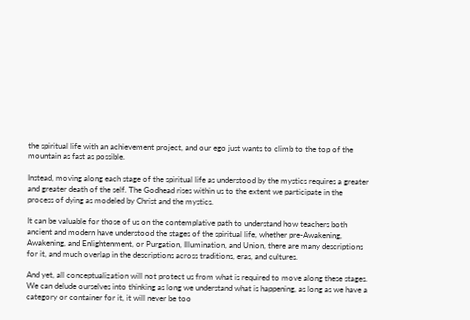the spiritual life with an achievement project, and our ego just wants to climb to the top of the mountain as fast as possible.

Instead, moving along each stage of the spiritual life as understood by the mystics requires a greater and greater death of the self. The Godhead rises within us to the extent we participate in the process of dying as modeled by Christ and the mystics.

It can be valuable for those of us on the contemplative path to understand how teachers both ancient and modern have understood the stages of the spiritual life, whether pre-Awakening, Awakening, and Enlightenment, or Purgation, Illumination, and Union, there are many descriptions for it, and much overlap in the descriptions across traditions, eras, and cultures.

And yet, all conceptualization will not protect us from what is required to move along these stages. We can delude ourselves into thinking as long we understand what is happening, as long as we have a category or container for it, it will never be too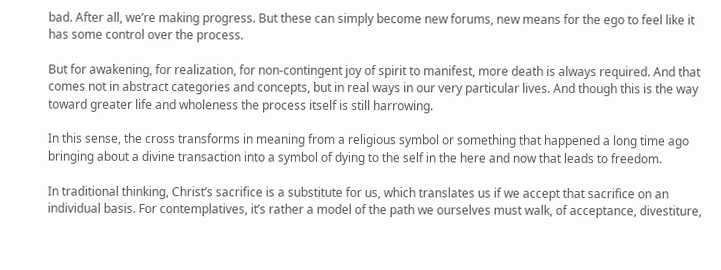bad. After all, we’re making progress. But these can simply become new forums, new means for the ego to feel like it has some control over the process.

But for awakening, for realization, for non-contingent joy of spirit to manifest, more death is always required. And that comes not in abstract categories and concepts, but in real ways in our very particular lives. And though this is the way toward greater life and wholeness the process itself is still harrowing.

In this sense, the cross transforms in meaning from a religious symbol or something that happened a long time ago bringing about a divine transaction into a symbol of dying to the self in the here and now that leads to freedom.

In traditional thinking, Christ’s sacrifice is a substitute for us, which translates us if we accept that sacrifice on an individual basis. For contemplatives, it’s rather a model of the path we ourselves must walk, of acceptance, divestiture,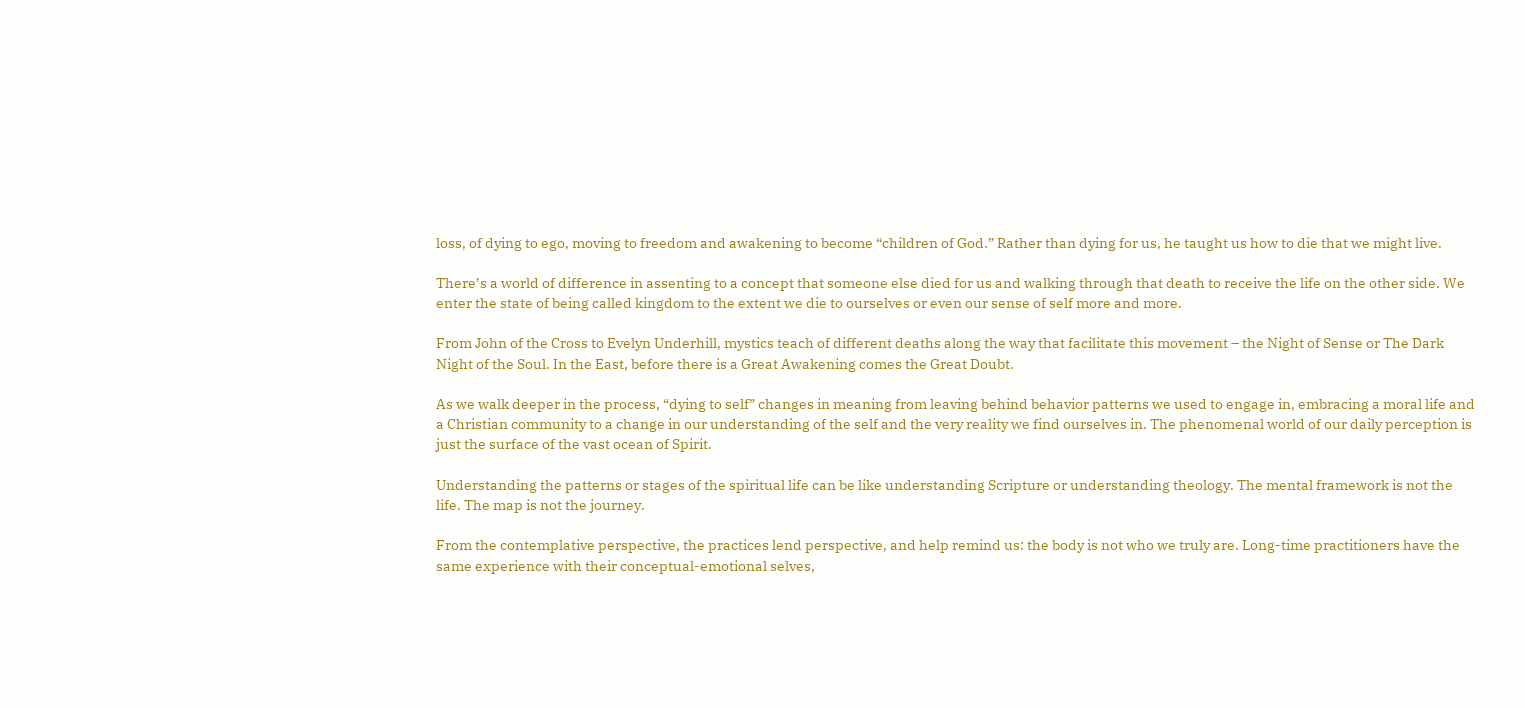loss, of dying to ego, moving to freedom and awakening to become “children of God.” Rather than dying for us, he taught us how to die that we might live.

There’s a world of difference in assenting to a concept that someone else died for us and walking through that death to receive the life on the other side. We enter the state of being called kingdom to the extent we die to ourselves or even our sense of self more and more.

From John of the Cross to Evelyn Underhill, mystics teach of different deaths along the way that facilitate this movement – the Night of Sense or The Dark Night of the Soul. In the East, before there is a Great Awakening comes the Great Doubt.

As we walk deeper in the process, “dying to self” changes in meaning from leaving behind behavior patterns we used to engage in, embracing a moral life and a Christian community to a change in our understanding of the self and the very reality we find ourselves in. The phenomenal world of our daily perception is just the surface of the vast ocean of Spirit.

Understanding the patterns or stages of the spiritual life can be like understanding Scripture or understanding theology. The mental framework is not the life. The map is not the journey.

From the contemplative perspective, the practices lend perspective, and help remind us: the body is not who we truly are. Long-time practitioners have the same experience with their conceptual-emotional selves,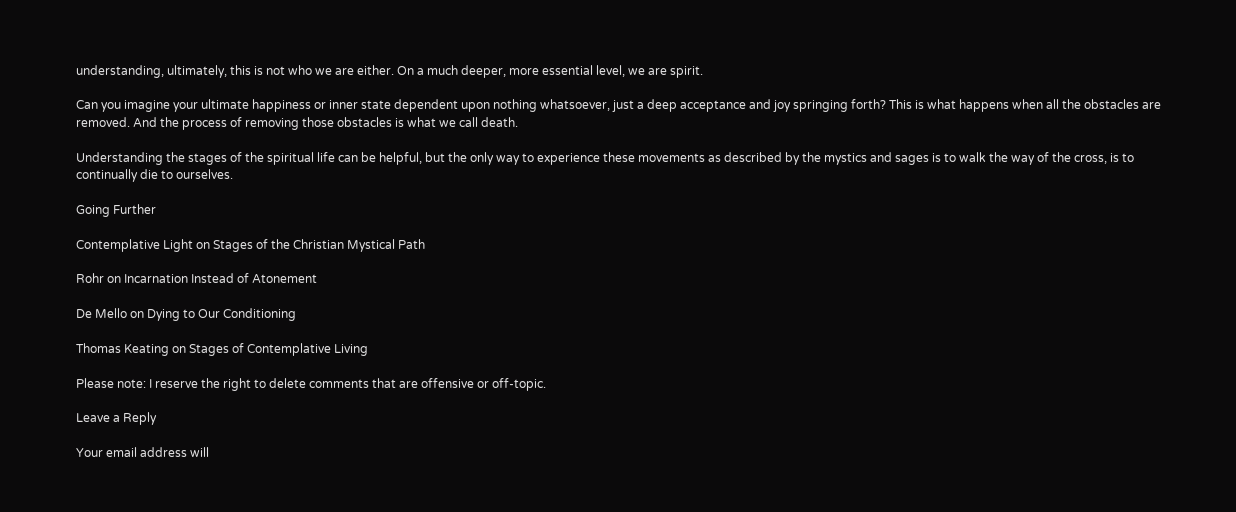understanding, ultimately, this is not who we are either. On a much deeper, more essential level, we are spirit.

Can you imagine your ultimate happiness or inner state dependent upon nothing whatsoever, just a deep acceptance and joy springing forth? This is what happens when all the obstacles are removed. And the process of removing those obstacles is what we call death.

Understanding the stages of the spiritual life can be helpful, but the only way to experience these movements as described by the mystics and sages is to walk the way of the cross, is to continually die to ourselves.

Going Further

Contemplative Light on Stages of the Christian Mystical Path

Rohr on Incarnation Instead of Atonement

De Mello on Dying to Our Conditioning

Thomas Keating on Stages of Contemplative Living

Please note: I reserve the right to delete comments that are offensive or off-topic.

Leave a Reply

Your email address will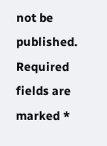not be published. Required fields are marked *